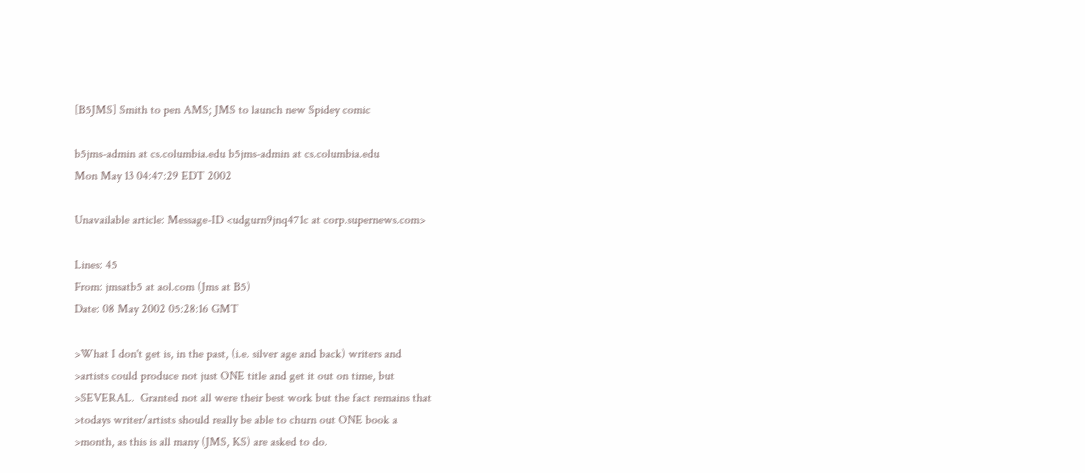[B5JMS] Smith to pen AMS; JMS to launch new Spidey comic

b5jms-admin at cs.columbia.edu b5jms-admin at cs.columbia.edu
Mon May 13 04:47:29 EDT 2002

Unavailable article: Message-ID <udgurn9jnq471c at corp.supernews.com>

Lines: 45
From: jmsatb5 at aol.com (Jms at B5)
Date: 08 May 2002 05:28:16 GMT

>What I don't get is, in the past, (i.e. silver age and back) writers and
>artists could produce not just ONE title and get it out on time, but
>SEVERAL.  Granted not all were their best work but the fact remains that
>todays writer/artists should really be able to churn out ONE book a
>month, as this is all many (JMS, KS) are asked to do.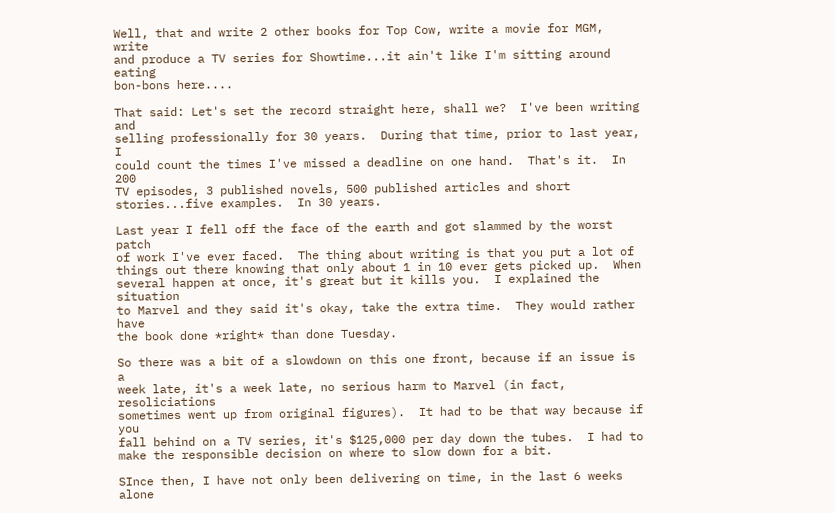Well, that and write 2 other books for Top Cow, write a movie for MGM, write
and produce a TV series for Showtime...it ain't like I'm sitting around eating
bon-bons here....

That said: Let's set the record straight here, shall we?  I've been writing and
selling professionally for 30 years.  During that time, prior to last year, I
could count the times I've missed a deadline on one hand.  That's it.  In 200
TV episodes, 3 published novels, 500 published articles and short
stories...five examples.  In 30 years.

Last year I fell off the face of the earth and got slammed by the worst patch
of work I've ever faced.  The thing about writing is that you put a lot of
things out there knowing that only about 1 in 10 ever gets picked up.  When
several happen at once, it's great but it kills you.  I explained the situation
to Marvel and they said it's okay, take the extra time.  They would rather have
the book done *right* than done Tuesday.

So there was a bit of a slowdown on this one front, because if an issue is a
week late, it's a week late, no serious harm to Marvel (in fact, resoliciations
sometimes went up from original figures).  It had to be that way because if you
fall behind on a TV series, it's $125,000 per day down the tubes.  I had to
make the responsible decision on where to slow down for a bit.

SInce then, I have not only been delivering on time, in the last 6 weeks alone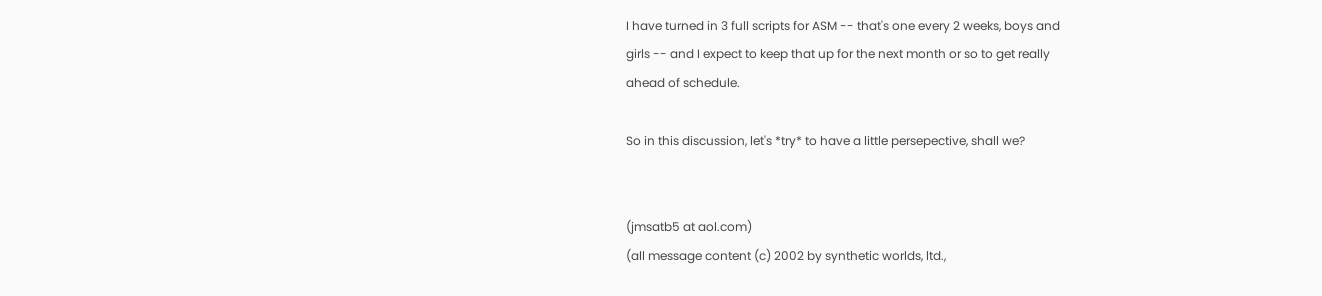I have turned in 3 full scripts for ASM -- that's one every 2 weeks, boys and
girls -- and I expect to keep that up for the next month or so to get really
ahead of schedule.

So in this discussion, let's *try* to have a little persepective, shall we?


(jmsatb5 at aol.com)
(all message content (c) 2002 by synthetic worlds, ltd.,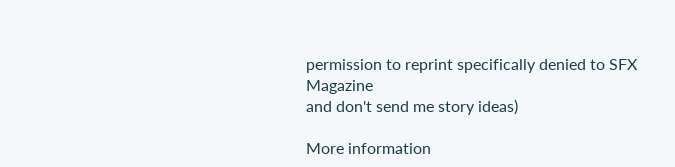permission to reprint specifically denied to SFX Magazine
and don't send me story ideas)

More information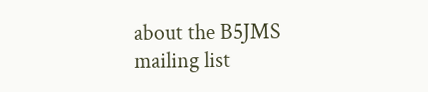about the B5JMS mailing list